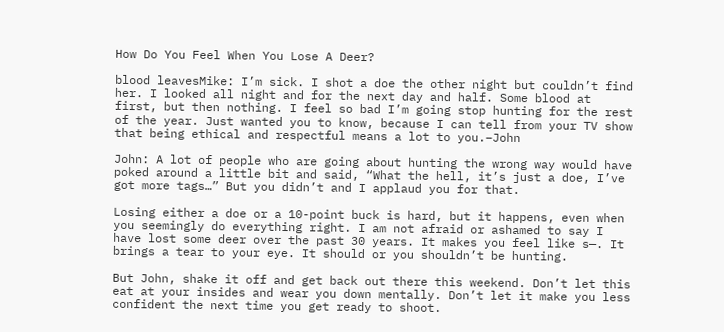How Do You Feel When You Lose A Deer?

blood leavesMike: I’m sick. I shot a doe the other night but couldn’t find her. I looked all night and for the next day and half. Some blood at first, but then nothing. I feel so bad I’m going stop hunting for the rest of the year. Just wanted you to know, because I can tell from your TV show that being ethical and respectful means a lot to you.–John

John: A lot of people who are going about hunting the wrong way would have poked around a little bit and said, “What the hell, it’s just a doe, I’ve got more tags…” But you didn’t and I applaud you for that.

Losing either a doe or a 10-point buck is hard, but it happens, even when you seemingly do everything right. I am not afraid or ashamed to say I have lost some deer over the past 30 years. It makes you feel like s—. It brings a tear to your eye. It should or you shouldn’t be hunting.

But John, shake it off and get back out there this weekend. Don’t let this eat at your insides and wear you down mentally. Don’t let it make you less confident the next time you get ready to shoot.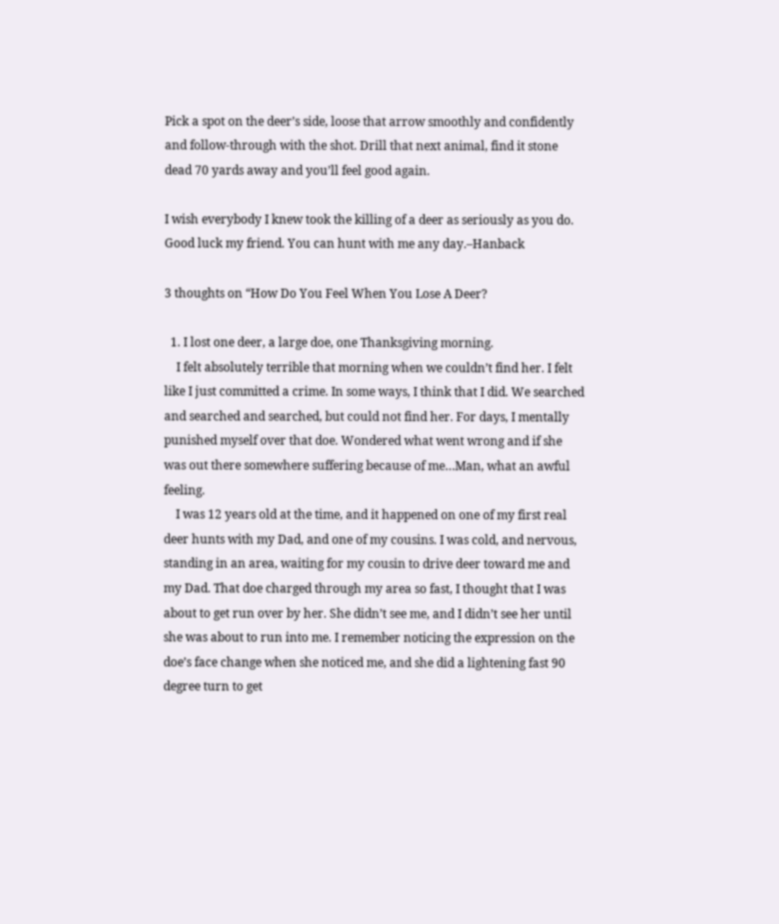Pick a spot on the deer’s side, loose that arrow smoothly and confidently and follow-through with the shot. Drill that next animal, find it stone dead 70 yards away and you’ll feel good again.

I wish everybody I knew took the killing of a deer as seriously as you do. Good luck my friend. You can hunt with me any day.–Hanback

3 thoughts on “How Do You Feel When You Lose A Deer?

  1. I lost one deer, a large doe, one Thanksgiving morning.
    I felt absolutely terrible that morning when we couldn’t find her. I felt like I just committed a crime. In some ways, I think that I did. We searched and searched and searched, but could not find her. For days, I mentally punished myself over that doe. Wondered what went wrong and if she was out there somewhere suffering because of me…Man, what an awful feeling.
    I was 12 years old at the time, and it happened on one of my first real deer hunts with my Dad, and one of my cousins. I was cold, and nervous, standing in an area, waiting for my cousin to drive deer toward me and my Dad. That doe charged through my area so fast, I thought that I was about to get run over by her. She didn’t see me, and I didn’t see her until she was about to run into me. I remember noticing the expression on the doe’s face change when she noticed me, and she did a lightening fast 90 degree turn to get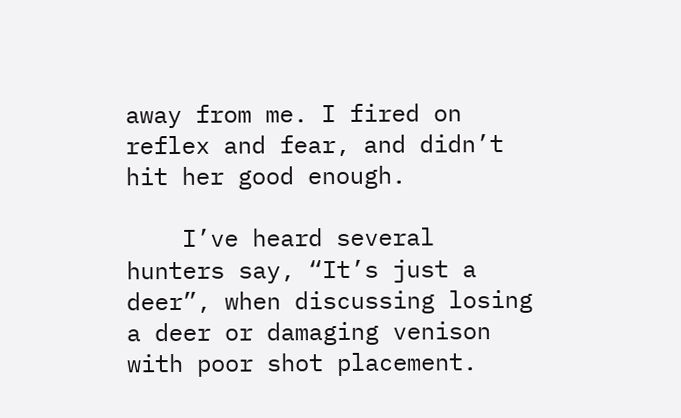away from me. I fired on reflex and fear, and didn’t hit her good enough.

    I’ve heard several hunters say, “It’s just a deer”, when discussing losing a deer or damaging venison with poor shot placement.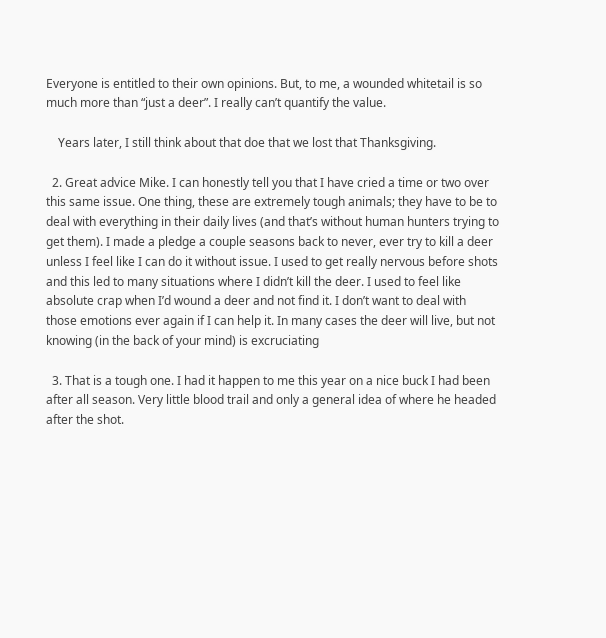Everyone is entitled to their own opinions. But, to me, a wounded whitetail is so much more than “just a deer”. I really can’t quantify the value.

    Years later, I still think about that doe that we lost that Thanksgiving.

  2. Great advice Mike. I can honestly tell you that I have cried a time or two over this same issue. One thing, these are extremely tough animals; they have to be to deal with everything in their daily lives (and that’s without human hunters trying to get them). I made a pledge a couple seasons back to never, ever try to kill a deer unless I feel like I can do it without issue. I used to get really nervous before shots and this led to many situations where I didn’t kill the deer. I used to feel like absolute crap when I’d wound a deer and not find it. I don’t want to deal with those emotions ever again if I can help it. In many cases the deer will live, but not knowing (in the back of your mind) is excruciating

  3. That is a tough one. I had it happen to me this year on a nice buck I had been after all season. Very little blood trail and only a general idea of where he headed after the shot.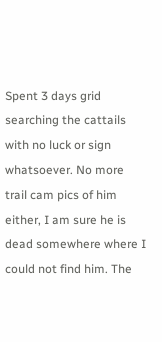Spent 3 days grid searching the cattails with no luck or sign whatsoever. No more trail cam pics of him either, I am sure he is dead somewhere where I could not find him. The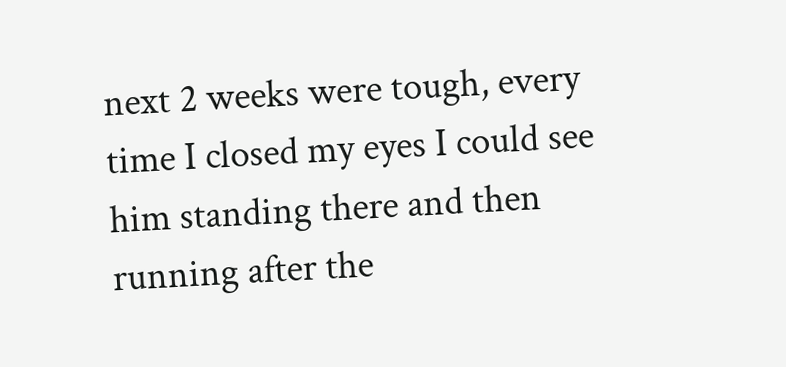next 2 weeks were tough, every time I closed my eyes I could see him standing there and then running after the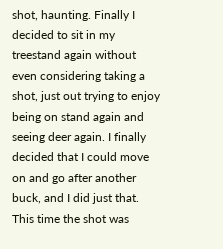shot, haunting. Finally I decided to sit in my treestand again without even considering taking a shot, just out trying to enjoy being on stand again and seeing deer again. I finally decided that I could move on and go after another buck, and I did just that. This time the shot was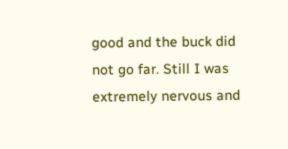good and the buck did not go far. Still I was extremely nervous and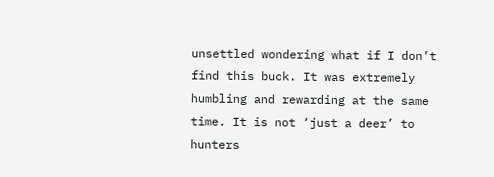unsettled wondering what if I don’t find this buck. It was extremely humbling and rewarding at the same time. It is not ‘just a deer’ to hunters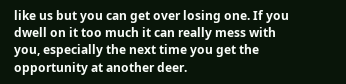like us but you can get over losing one. If you dwell on it too much it can really mess with you, especially the next time you get the opportunity at another deer.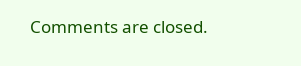Comments are closed.